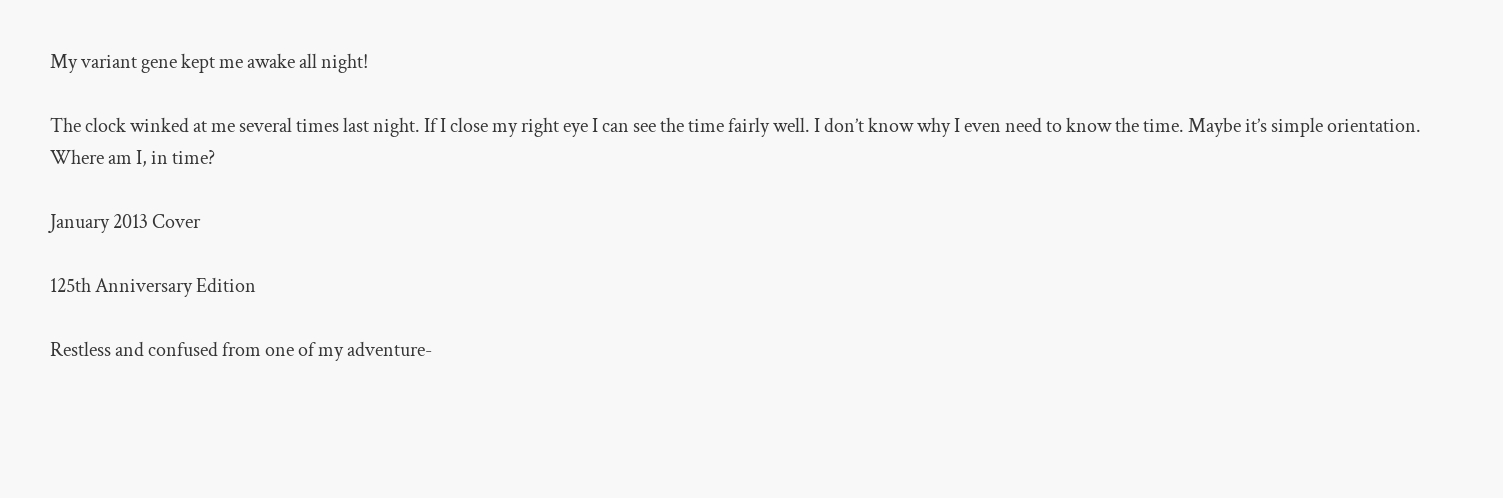My variant gene kept me awake all night!

The clock winked at me several times last night. If I close my right eye I can see the time fairly well. I don’t know why I even need to know the time. Maybe it’s simple orientation. Where am I, in time?

January 2013 Cover

125th Anniversary Edition

Restless and confused from one of my adventure-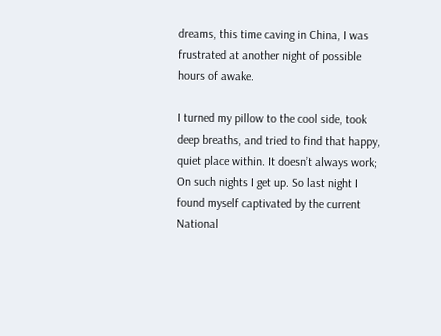dreams, this time caving in China, I was frustrated at another night of possible hours of awake.

I turned my pillow to the cool side, took deep breaths, and tried to find that happy, quiet place within. It doesn’t always work; On such nights I get up. So last night I found myself captivated by the current National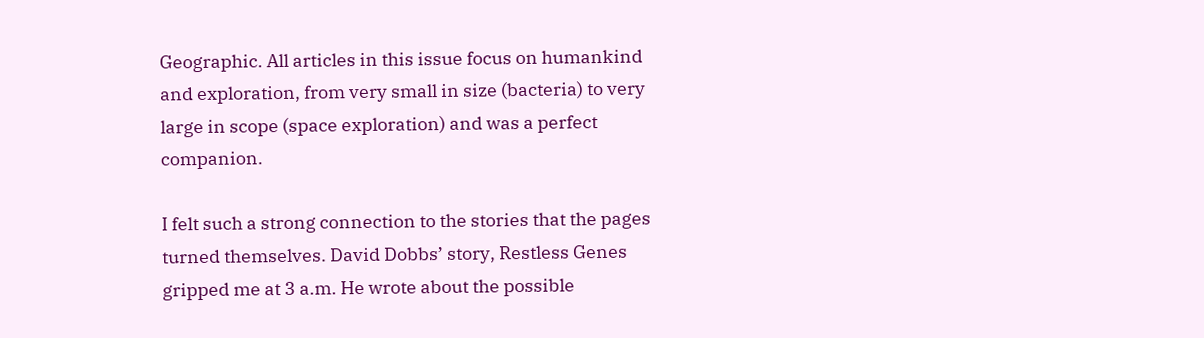Geographic. All articles in this issue focus on humankind and exploration, from very small in size (bacteria) to very large in scope (space exploration) and was a perfect companion.

I felt such a strong connection to the stories that the pages turned themselves. David Dobbs’ story, Restless Genes gripped me at 3 a.m. He wrote about the possible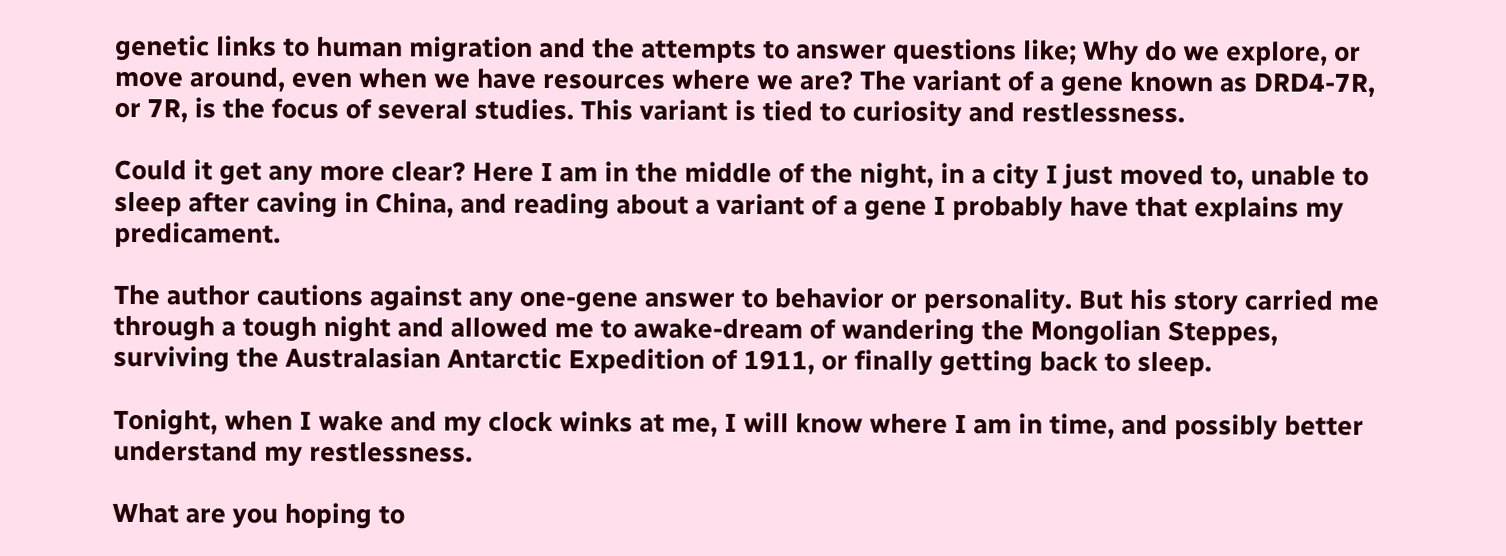genetic links to human migration and the attempts to answer questions like; Why do we explore, or move around, even when we have resources where we are? The variant of a gene known as DRD4-7R, or 7R, is the focus of several studies. This variant is tied to curiosity and restlessness.

Could it get any more clear? Here I am in the middle of the night, in a city I just moved to, unable to sleep after caving in China, and reading about a variant of a gene I probably have that explains my predicament.

The author cautions against any one-gene answer to behavior or personality. But his story carried me through a tough night and allowed me to awake-dream of wandering the Mongolian Steppes, surviving the Australasian Antarctic Expedition of 1911, or finally getting back to sleep.

Tonight, when I wake and my clock winks at me, I will know where I am in time, and possibly better understand my restlessness.

What are you hoping to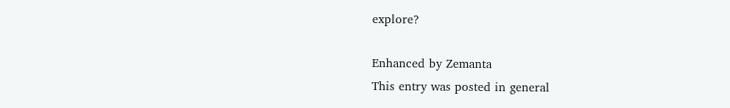explore?

Enhanced by Zemanta
This entry was posted in general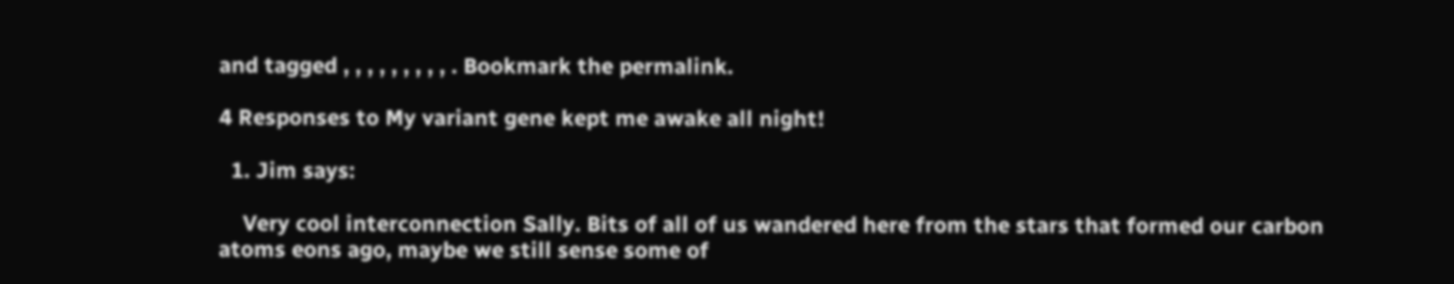and tagged , , , , , , , , , . Bookmark the permalink.

4 Responses to My variant gene kept me awake all night!

  1. Jim says:

    Very cool interconnection Sally. Bits of all of us wandered here from the stars that formed our carbon atoms eons ago, maybe we still sense some of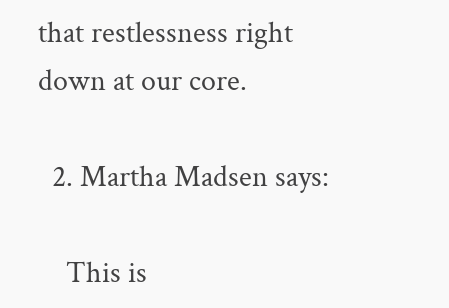that restlessness right down at our core.

  2. Martha Madsen says:

    This is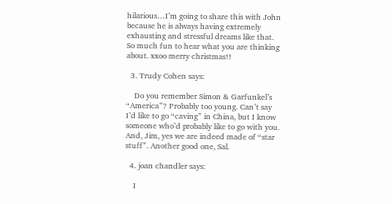hilarious…I’m going to share this with John because he is always having extremely exhausting and stressful dreams like that. So much fun to hear what you are thinking about. xxoo merry christmas!!

  3. Trudy Cohen says:

    Do you remember Simon & Garfunkel’s “America”? Probably too young. Can’t say I’d like to go “caving” in China, but I know someone who’d probably like to go with you. And, Jim, yes we are indeed made of “star stuff”. Another good one, Sal.

  4. joan chandler says:

    I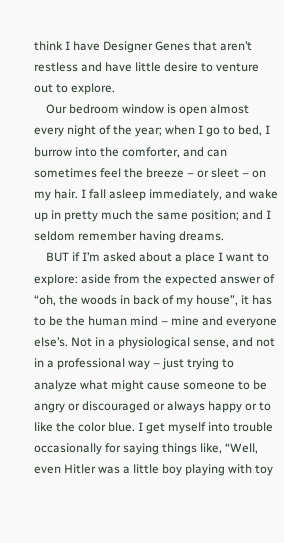think I have Designer Genes that aren’t restless and have little desire to venture out to explore.
    Our bedroom window is open almost every night of the year; when I go to bed, I burrow into the comforter, and can sometimes feel the breeze – or sleet – on my hair. I fall asleep immediately, and wake up in pretty much the same position; and I seldom remember having dreams.
    BUT if I’m asked about a place I want to explore: aside from the expected answer of “oh, the woods in back of my house”, it has to be the human mind – mine and everyone else’s. Not in a physiological sense, and not in a professional way – just trying to analyze what might cause someone to be angry or discouraged or always happy or to like the color blue. I get myself into trouble occasionally for saying things like, “Well, even Hitler was a little boy playing with toy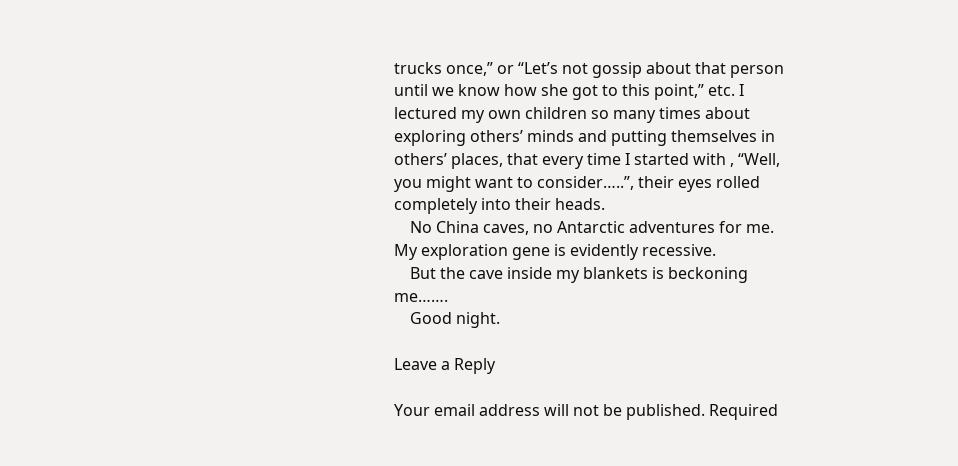trucks once,” or “Let’s not gossip about that person until we know how she got to this point,” etc. I lectured my own children so many times about exploring others’ minds and putting themselves in others’ places, that every time I started with , “Well, you might want to consider…..”, their eyes rolled completely into their heads.
    No China caves, no Antarctic adventures for me. My exploration gene is evidently recessive.
    But the cave inside my blankets is beckoning me…….
    Good night.

Leave a Reply

Your email address will not be published. Required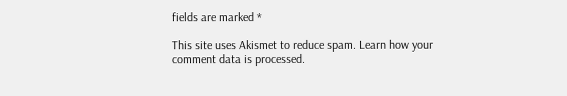fields are marked *

This site uses Akismet to reduce spam. Learn how your comment data is processed.